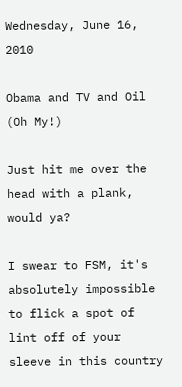Wednesday, June 16, 2010

Obama and TV and Oil (Oh My!)

Just hit me over the head with a plank, would ya?

I swear to FSM, it's absolutely impossible to flick a spot of lint off of your sleeve in this country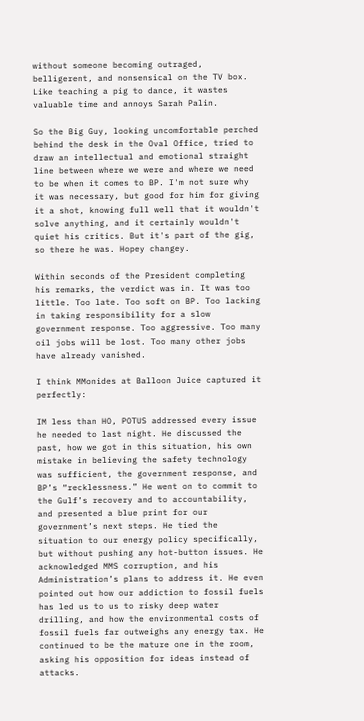without someone becoming outraged, belligerent, and nonsensical on the TV box. Like teaching a pig to dance, it wastes valuable time and annoys Sarah Palin.

So the Big Guy, looking uncomfortable perched behind the desk in the Oval Office, tried to draw an intellectual and emotional straight line between where we were and where we need to be when it comes to BP. I'm not sure why it was necessary, but good for him for giving it a shot, knowing full well that it wouldn't solve anything, and it certainly wouldn't quiet his critics. But it's part of the gig, so there he was. Hopey changey.

Within seconds of the President completing his remarks, the verdict was in. It was too little. Too late. Too soft on BP. Too lacking in taking responsibility for a slow government response. Too aggressive. Too many oil jobs will be lost. Too many other jobs have already vanished.

I think MMonides at Balloon Juice captured it perfectly:

IM less than HO, POTUS addressed every issue he needed to last night. He discussed the past, how we got in this situation, his own mistake in believing the safety technology was sufficient, the government response, and BP’s “recklessness.” He went on to commit to the Gulf’s recovery and to accountability, and presented a blue print for our government’s next steps. He tied the situation to our energy policy specifically, but without pushing any hot-button issues. He acknowledged MMS corruption, and his Administration’s plans to address it. He even pointed out how our addiction to fossil fuels has led us to us to risky deep water drilling, and how the environmental costs of fossil fuels far outweighs any energy tax. He continued to be the mature one in the room, asking his opposition for ideas instead of attacks.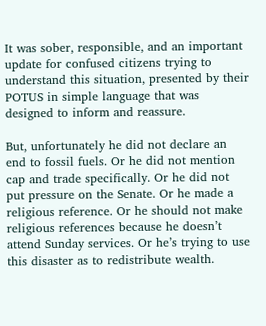It was sober, responsible, and an important update for confused citizens trying to understand this situation, presented by their POTUS in simple language that was designed to inform and reassure.

But, unfortunately he did not declare an end to fossil fuels. Or he did not mention cap and trade specifically. Or he did not put pressure on the Senate. Or he made a religious reference. Or he should not make religious references because he doesn’t attend Sunday services. Or he’s trying to use this disaster as to redistribute wealth.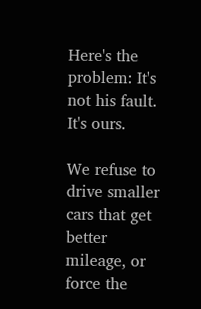Here's the problem: It's not his fault. It's ours.

We refuse to drive smaller cars that get better mileage, or force the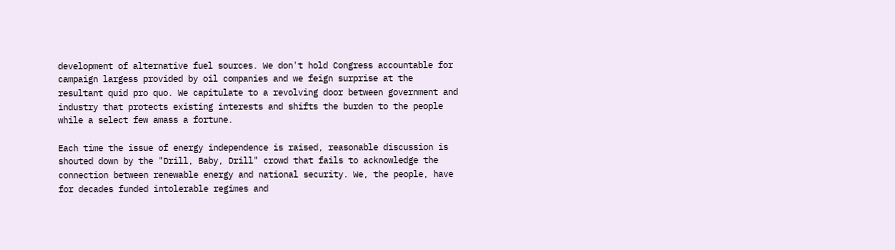development of alternative fuel sources. We don't hold Congress accountable for campaign largess provided by oil companies and we feign surprise at the resultant quid pro quo. We capitulate to a revolving door between government and industry that protects existing interests and shifts the burden to the people while a select few amass a fortune.

Each time the issue of energy independence is raised, reasonable discussion is shouted down by the "Drill, Baby, Drill" crowd that fails to acknowledge the connection between renewable energy and national security. We, the people, have for decades funded intolerable regimes and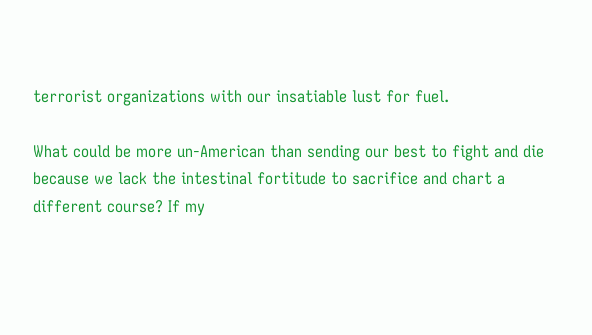terrorist organizations with our insatiable lust for fuel.

What could be more un-American than sending our best to fight and die because we lack the intestinal fortitude to sacrifice and chart a different course? If my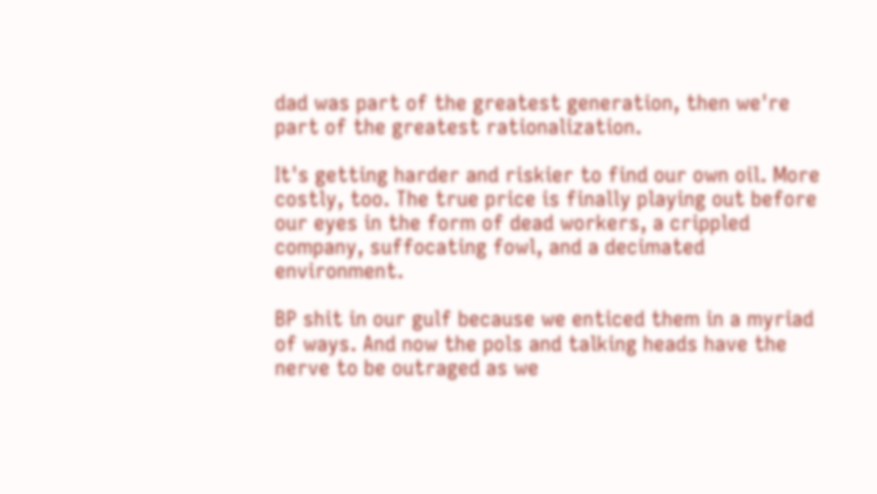dad was part of the greatest generation, then we're part of the greatest rationalization.

It's getting harder and riskier to find our own oil. More costly, too. The true price is finally playing out before our eyes in the form of dead workers, a crippled company, suffocating fowl, and a decimated environment.

BP shit in our gulf because we enticed them in a myriad of ways. And now the pols and talking heads have the nerve to be outraged as we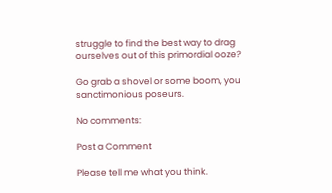struggle to find the best way to drag ourselves out of this primordial ooze?

Go grab a shovel or some boom, you sanctimonious poseurs.

No comments:

Post a Comment

Please tell me what you think.